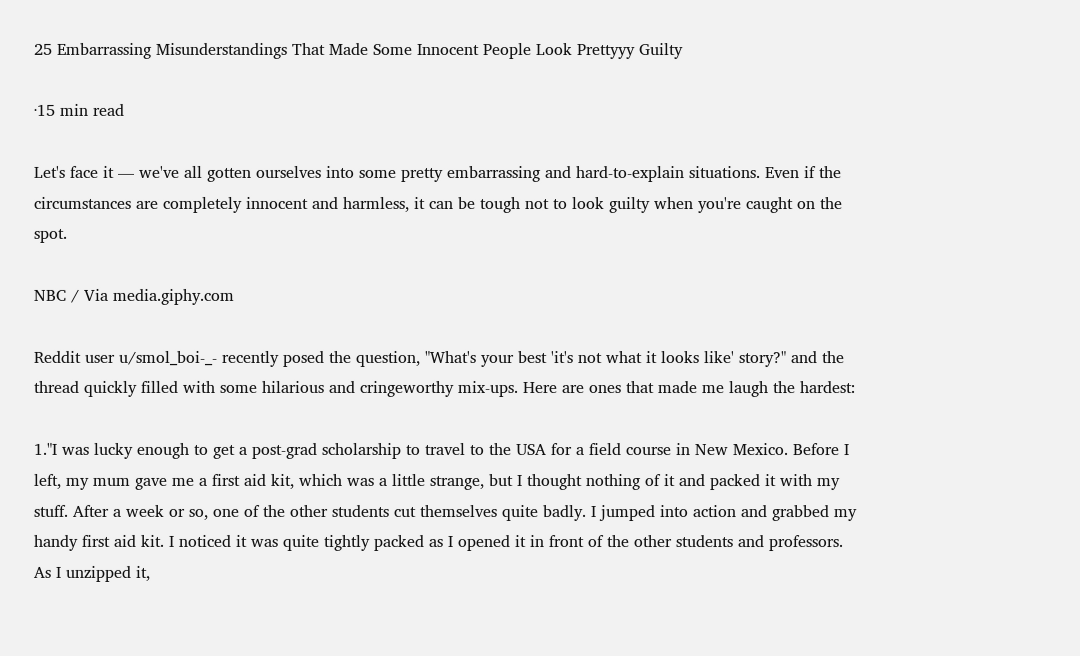25 Embarrassing Misunderstandings That Made Some Innocent People Look Prettyyy Guilty

·15 min read

Let's face it — we've all gotten ourselves into some pretty embarrassing and hard-to-explain situations. Even if the circumstances are completely innocent and harmless, it can be tough not to look guilty when you're caught on the spot.

NBC / Via media.giphy.com

Reddit user u/smol_boi-_- recently posed the question, "What's your best 'it's not what it looks like' story?" and the thread quickly filled with some hilarious and cringeworthy mix-ups. Here are ones that made me laugh the hardest:

1."I was lucky enough to get a post-grad scholarship to travel to the USA for a field course in New Mexico. Before I left, my mum gave me a first aid kit, which was a little strange, but I thought nothing of it and packed it with my stuff. After a week or so, one of the other students cut themselves quite badly. I jumped into action and grabbed my handy first aid kit. I noticed it was quite tightly packed as I opened it in front of the other students and professors. As I unzipped it,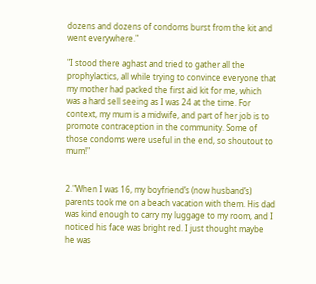dozens and dozens of condoms burst from the kit and went everywhere."

"I stood there aghast and tried to gather all the prophylactics, all while trying to convince everyone that my mother had packed the first aid kit for me, which was a hard sell seeing as I was 24 at the time. For context, my mum is a midwife, and part of her job is to promote contraception in the community. Some of those condoms were useful in the end, so shoutout to mum!"


2."When I was 16, my boyfriend’s (now husband’s) parents took me on a beach vacation with them. His dad was kind enough to carry my luggage to my room, and I noticed his face was bright red. I just thought maybe he was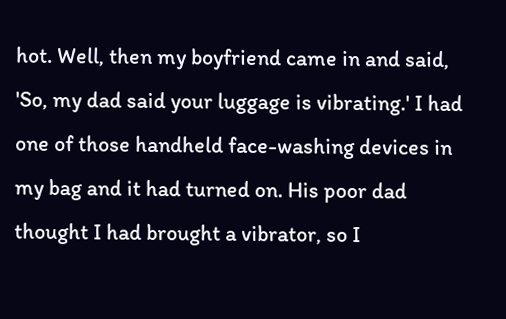hot. Well, then my boyfriend came in and said, 'So, my dad said your luggage is vibrating.' I had one of those handheld face-washing devices in my bag and it had turned on. His poor dad thought I had brought a vibrator, so I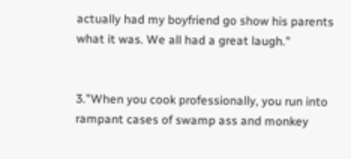actually had my boyfriend go show his parents what it was. We all had a great laugh."


3."When you cook professionally, you run into rampant cases of swamp ass and monkey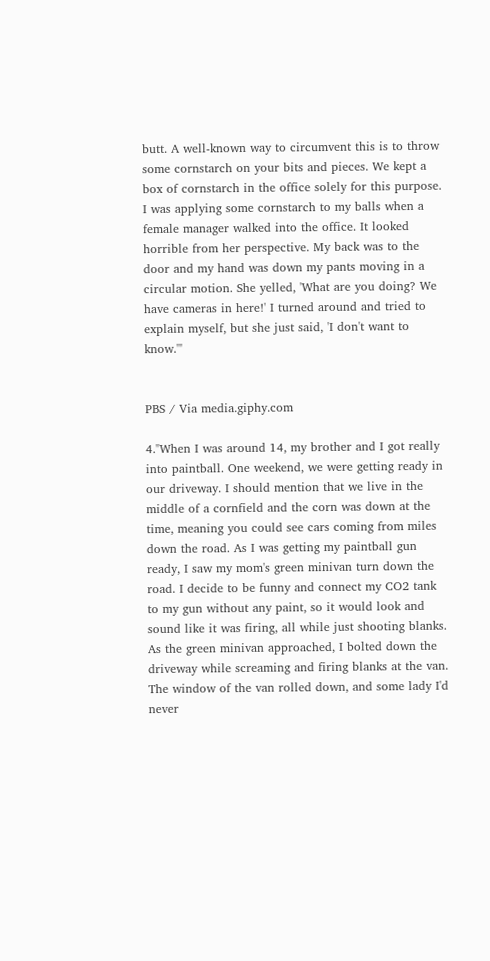butt. A well-known way to circumvent this is to throw some cornstarch on your bits and pieces. We kept a box of cornstarch in the office solely for this purpose. I was applying some cornstarch to my balls when a female manager walked into the office. It looked horrible from her perspective. My back was to the door and my hand was down my pants moving in a circular motion. She yelled, 'What are you doing? We have cameras in here!' I turned around and tried to explain myself, but she just said, 'I don't want to know.'"


PBS / Via media.giphy.com

4."When I was around 14, my brother and I got really into paintball. One weekend, we were getting ready in our driveway. I should mention that we live in the middle of a cornfield and the corn was down at the time, meaning you could see cars coming from miles down the road. As I was getting my paintball gun ready, I saw my mom's green minivan turn down the road. I decide to be funny and connect my CO2 tank to my gun without any paint, so it would look and sound like it was firing, all while just shooting blanks. As the green minivan approached, I bolted down the driveway while screaming and firing blanks at the van. The window of the van rolled down, and some lady I'd never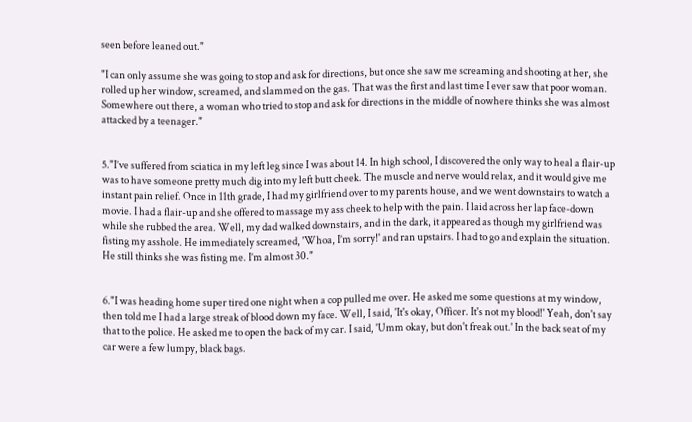seen before leaned out."

"I can only assume she was going to stop and ask for directions, but once she saw me screaming and shooting at her, she rolled up her window, screamed, and slammed on the gas. That was the first and last time I ever saw that poor woman. Somewhere out there, a woman who tried to stop and ask for directions in the middle of nowhere thinks she was almost attacked by a teenager."


5."I’ve suffered from sciatica in my left leg since I was about 14. In high school, I discovered the only way to heal a flair-up was to have someone pretty much dig into my left butt cheek. The muscle and nerve would relax, and it would give me instant pain relief. Once in 11th grade, I had my girlfriend over to my parents house, and we went downstairs to watch a movie. I had a flair-up and she offered to massage my ass cheek to help with the pain. I laid across her lap face-down while she rubbed the area. Well, my dad walked downstairs, and in the dark, it appeared as though my girlfriend was fisting my asshole. He immediately screamed, 'Whoa, I’m sorry!' and ran upstairs. I had to go and explain the situation. He still thinks she was fisting me. I’m almost 30."


6."I was heading home super tired one night when a cop pulled me over. He asked me some questions at my window, then told me I had a large streak of blood down my face. Well, I said, 'It's okay, Officer. It's not my blood!' Yeah, don't say that to the police. He asked me to open the back of my car. I said, 'Umm okay, but don't freak out.' In the back seat of my car were a few lumpy, black bags.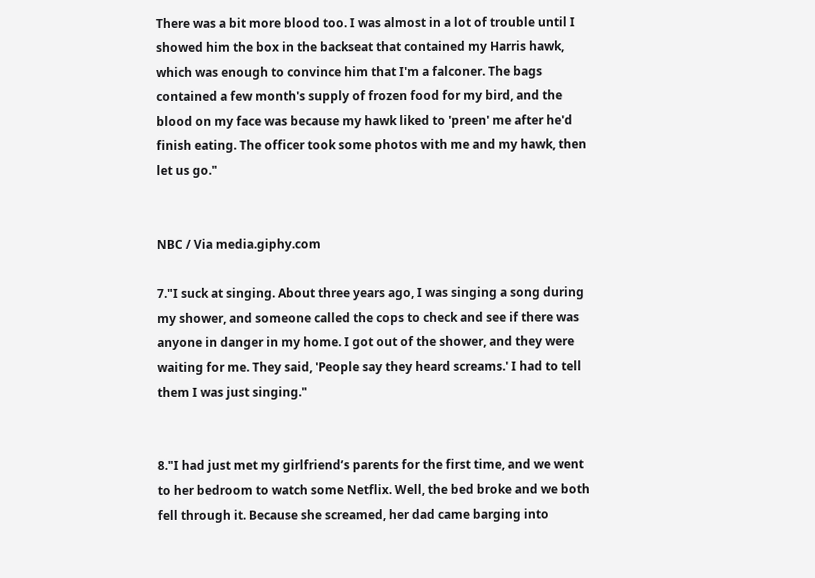There was a bit more blood too. I was almost in a lot of trouble until I showed him the box in the backseat that contained my Harris hawk, which was enough to convince him that I'm a falconer. The bags contained a few month's supply of frozen food for my bird, and the blood on my face was because my hawk liked to 'preen' me after he'd finish eating. The officer took some photos with me and my hawk, then let us go."


NBC / Via media.giphy.com

7."I suck at singing. About three years ago, I was singing a song during my shower, and someone called the cops to check and see if there was anyone in danger in my home. I got out of the shower, and they were waiting for me. They said, 'People say they heard screams.' I had to tell them I was just singing."


8."I had just met my girlfriend’s parents for the first time, and we went to her bedroom to watch some Netflix. Well, the bed broke and we both fell through it. Because she screamed, her dad came barging into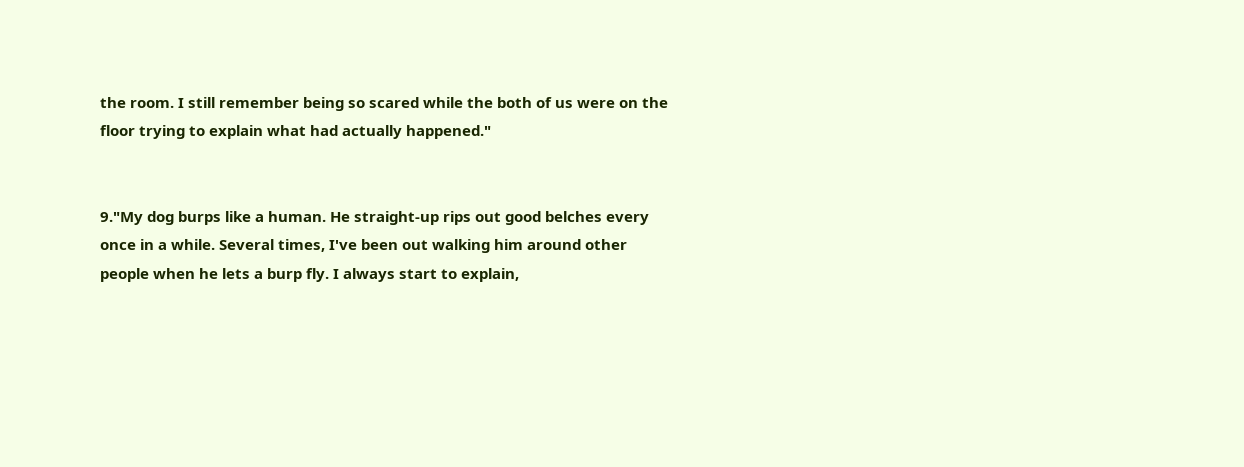the room. I still remember being so scared while the both of us were on the floor trying to explain what had actually happened."


9."My dog burps like a human. He straight-up rips out good belches every once in a while. Several times, I've been out walking him around other people when he lets a burp fly. I always start to explain,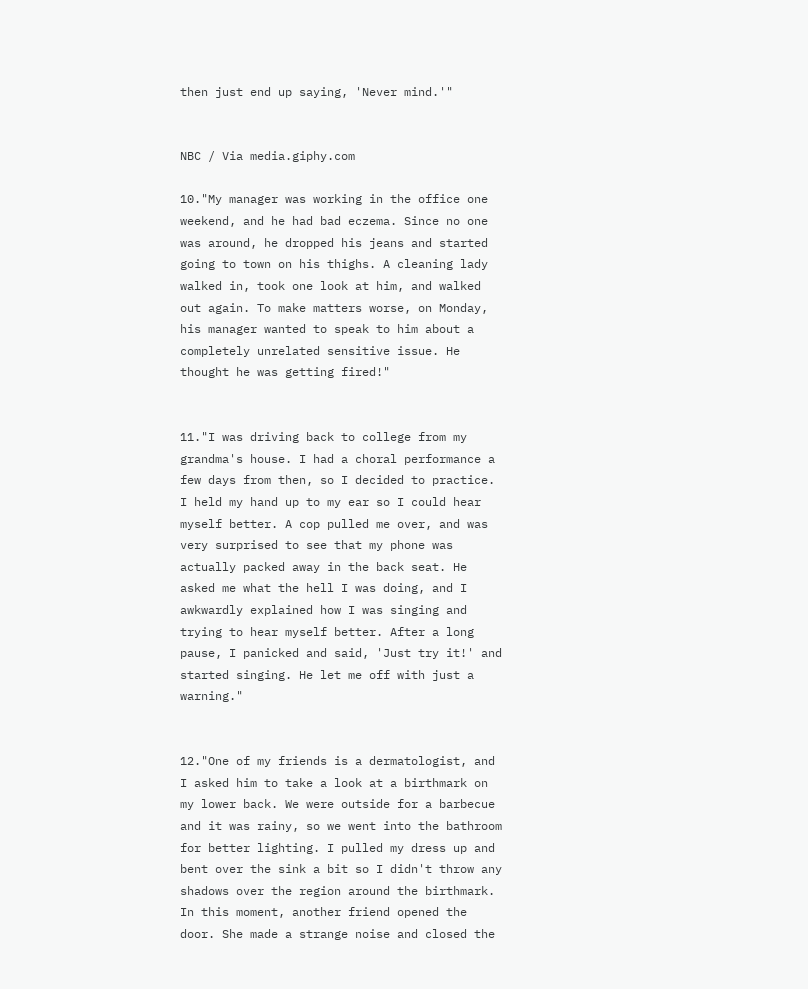then just end up saying, 'Never mind.'"


NBC / Via media.giphy.com

10."My manager was working in the office one weekend, and he had bad eczema. Since no one was around, he dropped his jeans and started going to town on his thighs. A cleaning lady walked in, took one look at him, and walked out again. To make matters worse, on Monday, his manager wanted to speak to him about a completely unrelated sensitive issue. He thought he was getting fired!"


11."I was driving back to college from my grandma's house. I had a choral performance a few days from then, so I decided to practice. I held my hand up to my ear so I could hear myself better. A cop pulled me over, and was very surprised to see that my phone was actually packed away in the back seat. He asked me what the hell I was doing, and I awkwardly explained how I was singing and trying to hear myself better. After a long pause, I panicked and said, 'Just try it!' and started singing. He let me off with just a warning."


12."One of my friends is a dermatologist, and I asked him to take a look at a birthmark on my lower back. We were outside for a barbecue and it was rainy, so we went into the bathroom for better lighting. I pulled my dress up and bent over the sink a bit so I didn't throw any shadows over the region around the birthmark. In this moment, another friend opened the door. She made a strange noise and closed the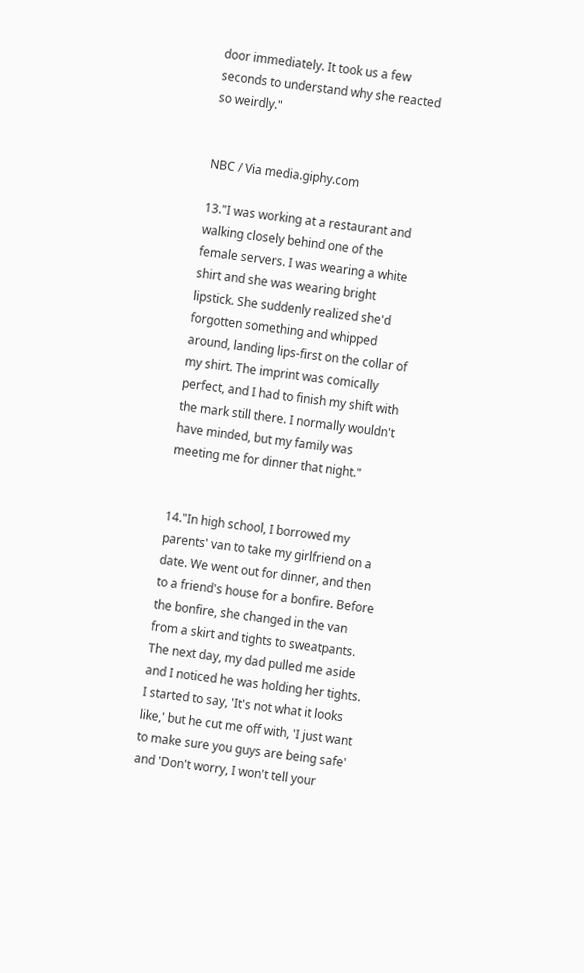door immediately. It took us a few seconds to understand why she reacted so weirdly."


NBC / Via media.giphy.com

13."I was working at a restaurant and walking closely behind one of the female servers. I was wearing a white shirt and she was wearing bright lipstick. She suddenly realized she'd forgotten something and whipped around, landing lips-first on the collar of my shirt. The imprint was comically perfect, and I had to finish my shift with the mark still there. I normally wouldn't have minded, but my family was meeting me for dinner that night."


14."In high school, I borrowed my parents' van to take my girlfriend on a date. We went out for dinner, and then to a friend's house for a bonfire. Before the bonfire, she changed in the van from a skirt and tights to sweatpants. The next day, my dad pulled me aside and I noticed he was holding her tights. I started to say, 'It's not what it looks like,' but he cut me off with, 'I just want to make sure you guys are being safe' and 'Don't worry, I won't tell your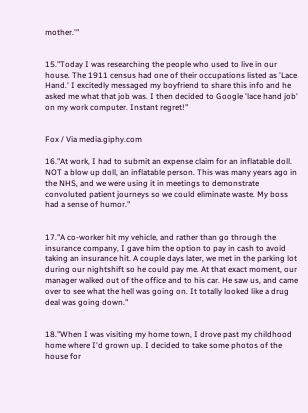mother.'"


15."Today I was researching the people who used to live in our house. The 1911 census had one of their occupations listed as 'Lace Hand.' I excitedly messaged my boyfriend to share this info and he asked me what that job was. I then decided to Google 'lace hand job' on my work computer. Instant regret!"


Fox / Via media.giphy.com

16."At work, I had to submit an expense claim for an inflatable doll. NOT a blow up doll, an inflatable person. This was many years ago in the NHS, and we were using it in meetings to demonstrate convoluted patient journeys so we could eliminate waste. My boss had a sense of humor."


17."A co-worker hit my vehicle, and rather than go through the insurance company, I gave him the option to pay in cash to avoid taking an insurance hit. A couple days later, we met in the parking lot during our nightshift so he could pay me. At that exact moment, our manager walked out of the office and to his car. He saw us, and came over to see what the hell was going on. It totally looked like a drug deal was going down."


18."When I was visiting my home town, I drove past my childhood home where I'd grown up. I decided to take some photos of the house for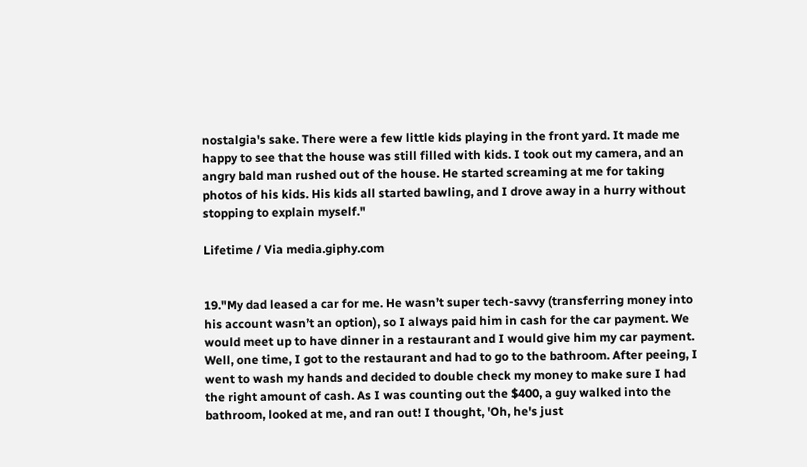nostalgia's sake. There were a few little kids playing in the front yard. It made me happy to see that the house was still filled with kids. I took out my camera, and an angry bald man rushed out of the house. He started screaming at me for taking photos of his kids. His kids all started bawling, and I drove away in a hurry without stopping to explain myself."

Lifetime / Via media.giphy.com


19."My dad leased a car for me. He wasn’t super tech-savvy (transferring money into his account wasn’t an option), so I always paid him in cash for the car payment. We would meet up to have dinner in a restaurant and I would give him my car payment. Well, one time, I got to the restaurant and had to go to the bathroom. After peeing, I went to wash my hands and decided to double check my money to make sure I had the right amount of cash. As I was counting out the $400, a guy walked into the bathroom, looked at me, and ran out! I thought, 'Oh, he's just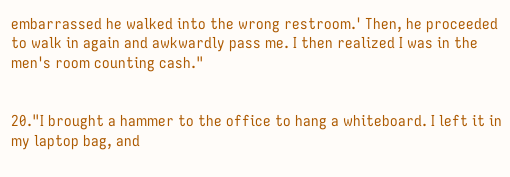embarrassed he walked into the wrong restroom.' Then, he proceeded to walk in again and awkwardly pass me. I then realized I was in the men's room counting cash."


20."I brought a hammer to the office to hang a whiteboard. I left it in my laptop bag, and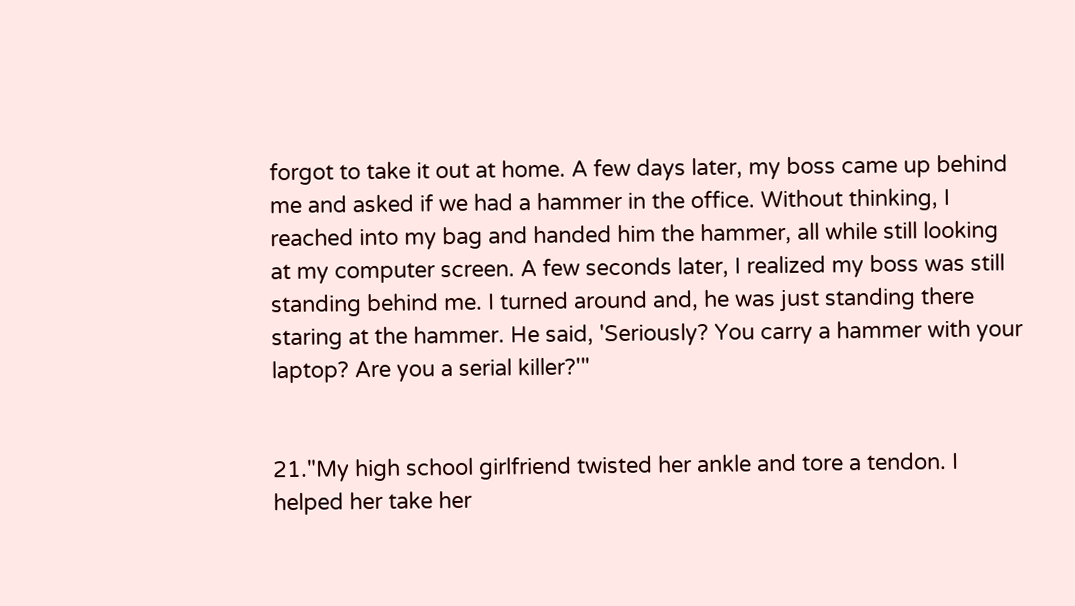forgot to take it out at home. A few days later, my boss came up behind me and asked if we had a hammer in the office. Without thinking, I reached into my bag and handed him the hammer, all while still looking at my computer screen. A few seconds later, I realized my boss was still standing behind me. I turned around and, he was just standing there staring at the hammer. He said, 'Seriously? You carry a hammer with your laptop? Are you a serial killer?'"


21."My high school girlfriend twisted her ankle and tore a tendon. I helped her take her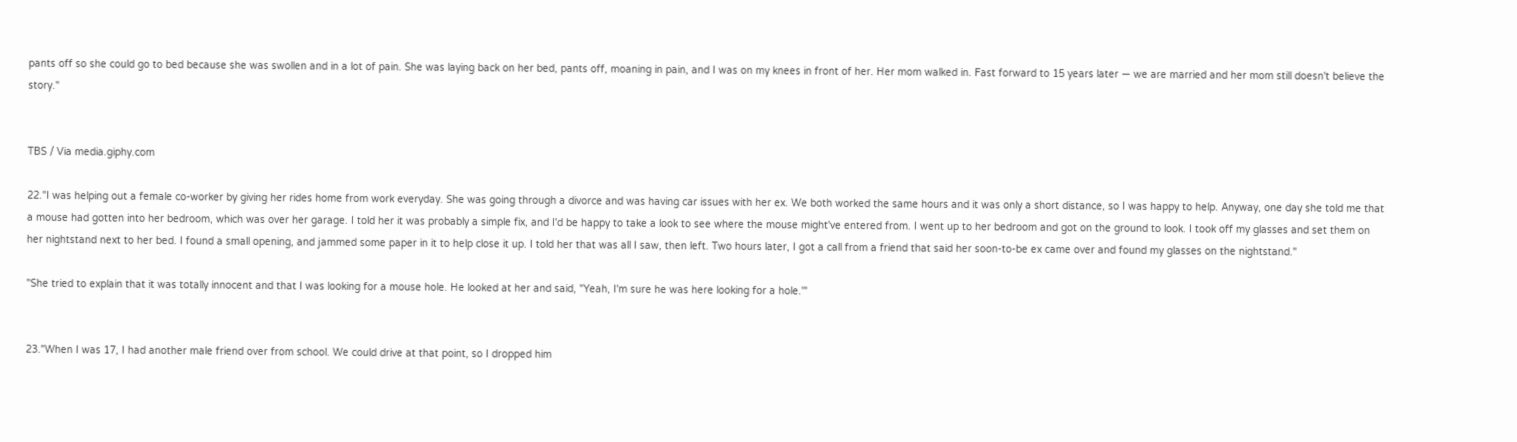pants off so she could go to bed because she was swollen and in a lot of pain. She was laying back on her bed, pants off, moaning in pain, and I was on my knees in front of her. Her mom walked in. Fast forward to 15 years later — we are married and her mom still doesn't believe the story."


TBS / Via media.giphy.com

22."I was helping out a female co-worker by giving her rides home from work everyday. She was going through a divorce and was having car issues with her ex. We both worked the same hours and it was only a short distance, so I was happy to help. Anyway, one day she told me that a mouse had gotten into her bedroom, which was over her garage. I told her it was probably a simple fix, and I'd be happy to take a look to see where the mouse might've entered from. I went up to her bedroom and got on the ground to look. I took off my glasses and set them on her nightstand next to her bed. I found a small opening, and jammed some paper in it to help close it up. I told her that was all I saw, then left. Two hours later, I got a call from a friend that said her soon-to-be ex came over and found my glasses on the nightstand."

"She tried to explain that it was totally innocent and that I was looking for a mouse hole. He looked at her and said, "Yeah, I'm sure he was here looking for a hole.'"


23."When I was 17, I had another male friend over from school. We could drive at that point, so I dropped him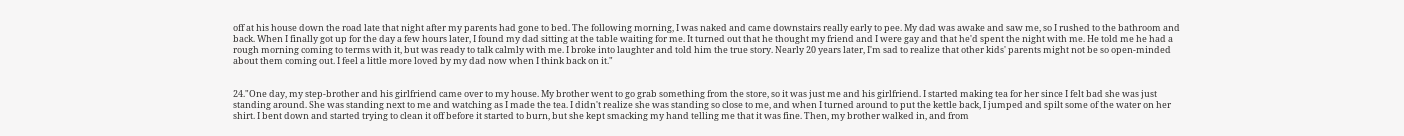off at his house down the road late that night after my parents had gone to bed. The following morning, I was naked and came downstairs really early to pee. My dad was awake and saw me, so I rushed to the bathroom and back. When I finally got up for the day a few hours later, I found my dad sitting at the table waiting for me. It turned out that he thought my friend and I were gay and that he'd spent the night with me. He told me he had a rough morning coming to terms with it, but was ready to talk calmly with me. I broke into laughter and told him the true story. Nearly 20 years later, I'm sad to realize that other kids' parents might not be so open-minded about them coming out. I feel a little more loved by my dad now when I think back on it."


24."One day, my step-brother and his girlfriend came over to my house. My brother went to go grab something from the store, so it was just me and his girlfriend. I started making tea for her since I felt bad she was just standing around. She was standing next to me and watching as I made the tea. I didn't realize she was standing so close to me, and when I turned around to put the kettle back, I jumped and spilt some of the water on her shirt. I bent down and started trying to clean it off before it started to burn, but she kept smacking my hand telling me that it was fine. Then, my brother walked in, and from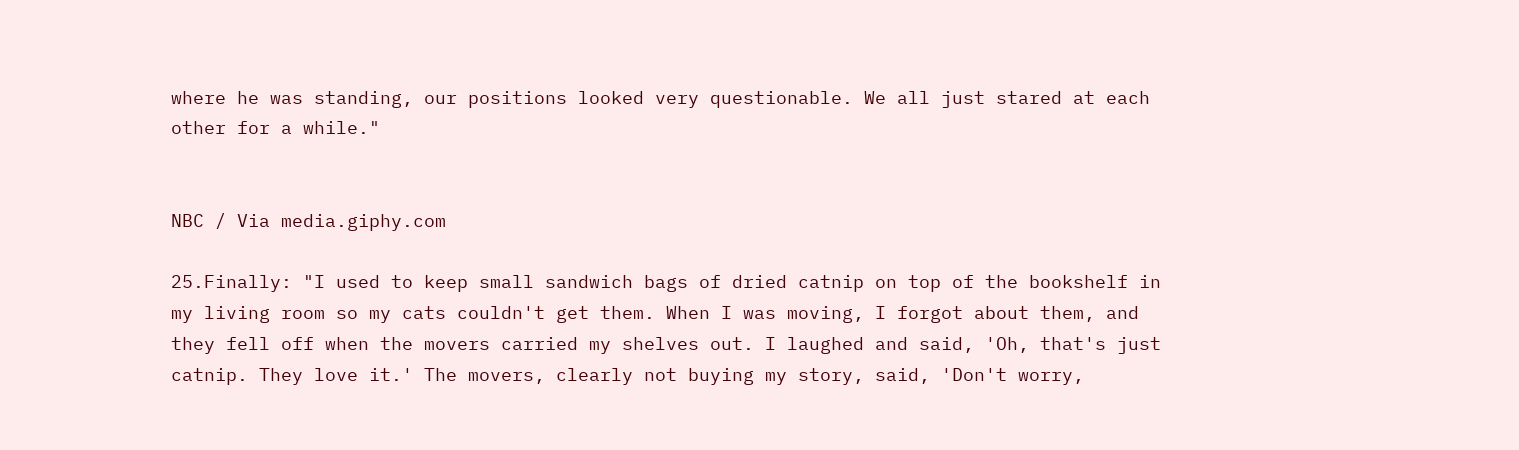where he was standing, our positions looked very questionable. We all just stared at each other for a while."


NBC / Via media.giphy.com

25.Finally: "I used to keep small sandwich bags of dried catnip on top of the bookshelf in my living room so my cats couldn't get them. When I was moving, I forgot about them, and they fell off when the movers carried my shelves out. I laughed and said, 'Oh, that's just catnip. They love it.' The movers, clearly not buying my story, said, 'Don't worry,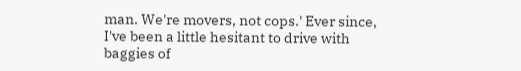man. We're movers, not cops.' Ever since, I've been a little hesitant to drive with baggies of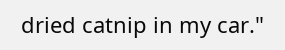dried catnip in my car."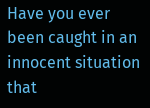Have you ever been caught in an innocent situation that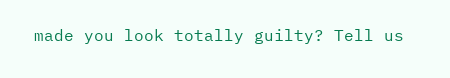made you look totally guilty? Tell us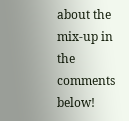about the mix-up in the comments below!